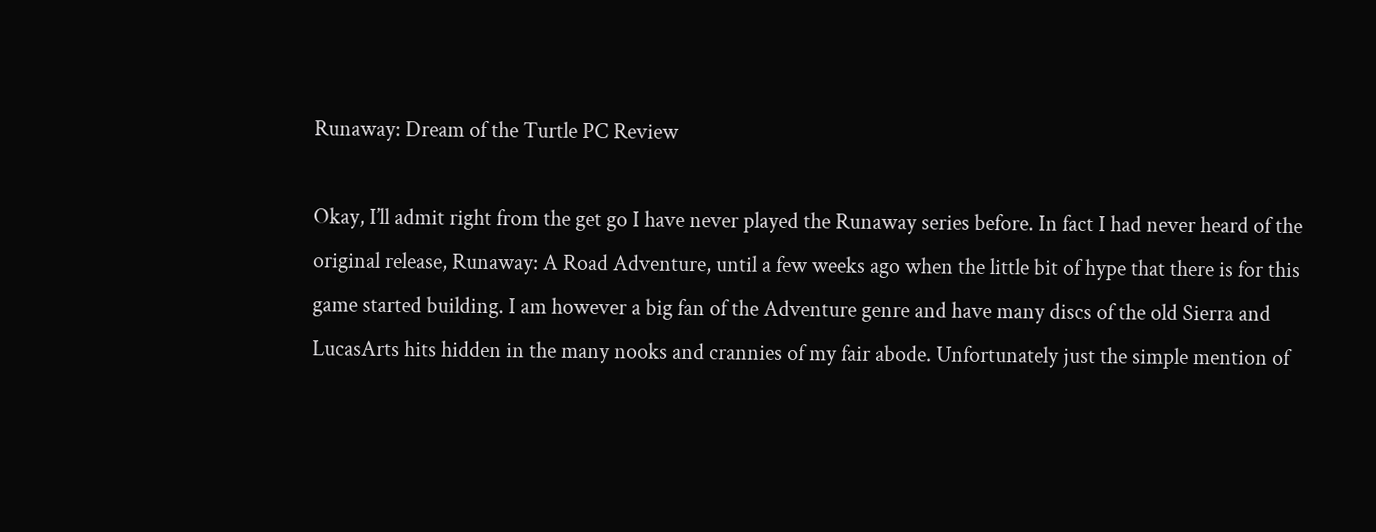Runaway: Dream of the Turtle PC Review

Okay, I’ll admit right from the get go I have never played the Runaway series before. In fact I had never heard of the original release, Runaway: A Road Adventure, until a few weeks ago when the little bit of hype that there is for this game started building. I am however a big fan of the Adventure genre and have many discs of the old Sierra and LucasArts hits hidden in the many nooks and crannies of my fair abode. Unfortunately just the simple mention of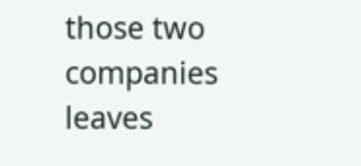those two companies leaves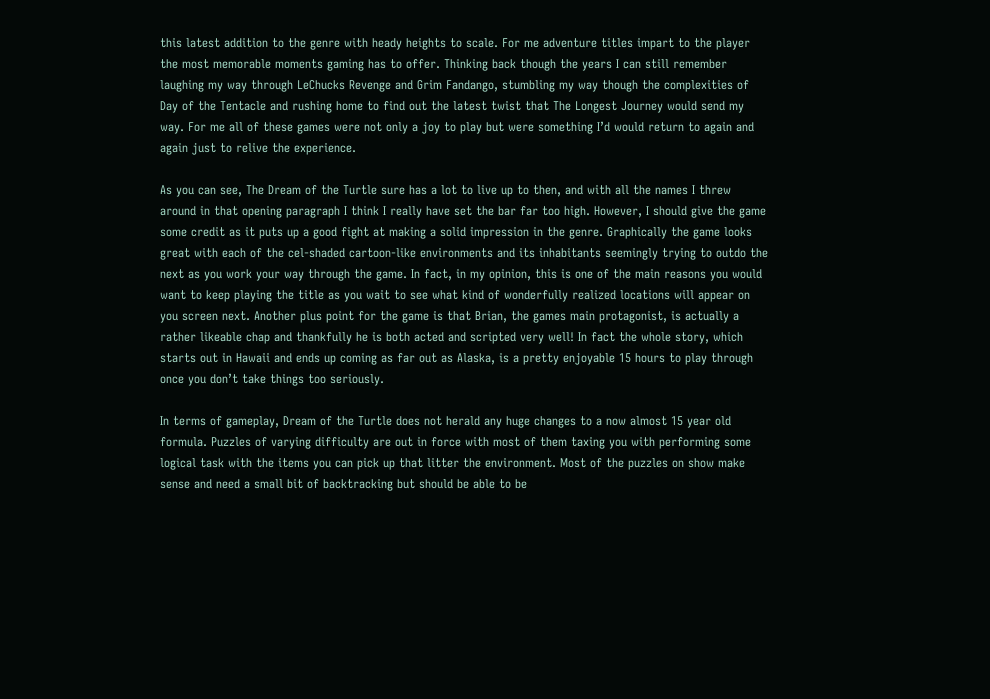this latest addition to the genre with heady heights to scale. For me adventure titles impart to the player the most memorable moments gaming has to offer. Thinking back though the years I can still remember laughing my way through LeChucks Revenge and Grim Fandango, stumbling my way though the complexities of Day of the Tentacle and rushing home to find out the latest twist that The Longest Journey would send my way. For me all of these games were not only a joy to play but were something I’d would return to again and again just to relive the experience.

As you can see, The Dream of the Turtle sure has a lot to live up to then, and with all the names I threw around in that opening paragraph I think I really have set the bar far too high. However, I should give the game some credit as it puts up a good fight at making a solid impression in the genre. Graphically the game looks great with each of the cel-shaded cartoon-like environments and its inhabitants seemingly trying to outdo the next as you work your way through the game. In fact, in my opinion, this is one of the main reasons you would want to keep playing the title as you wait to see what kind of wonderfully realized locations will appear on you screen next. Another plus point for the game is that Brian, the games main protagonist, is actually a rather likeable chap and thankfully he is both acted and scripted very well! In fact the whole story, which starts out in Hawaii and ends up coming as far out as Alaska, is a pretty enjoyable 15 hours to play through once you don’t take things too seriously.

In terms of gameplay, Dream of the Turtle does not herald any huge changes to a now almost 15 year old formula. Puzzles of varying difficulty are out in force with most of them taxing you with performing some logical task with the items you can pick up that litter the environment. Most of the puzzles on show make sense and need a small bit of backtracking but should be able to be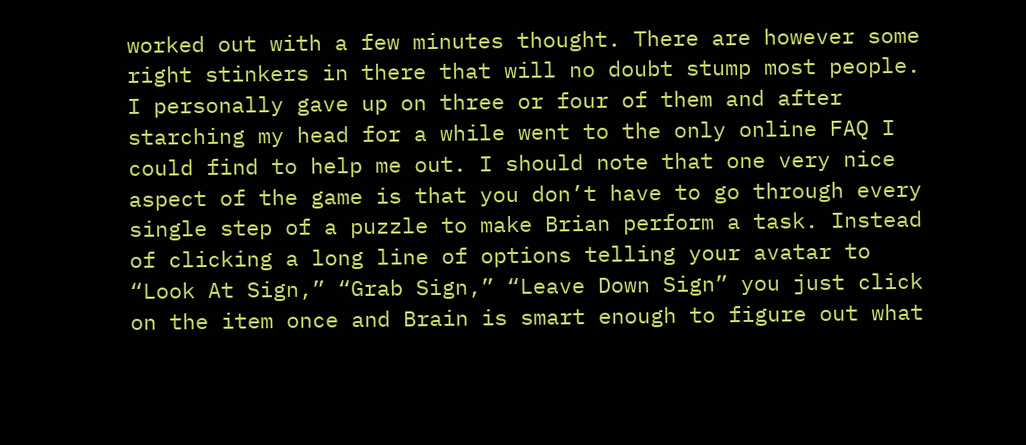worked out with a few minutes thought. There are however some right stinkers in there that will no doubt stump most people. I personally gave up on three or four of them and after starching my head for a while went to the only online FAQ I could find to help me out. I should note that one very nice aspect of the game is that you don’t have to go through every single step of a puzzle to make Brian perform a task. Instead of clicking a long line of options telling your avatar to “Look At Sign,” “Grab Sign,” “Leave Down Sign” you just click on the item once and Brain is smart enough to figure out what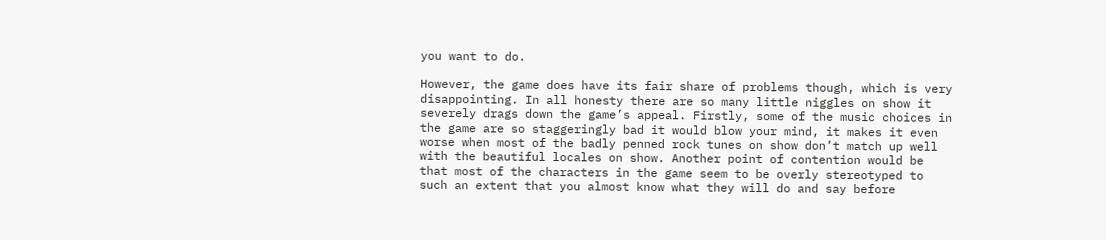you want to do.

However, the game does have its fair share of problems though, which is very disappointing. In all honesty there are so many little niggles on show it severely drags down the game’s appeal. Firstly, some of the music choices in the game are so staggeringly bad it would blow your mind, it makes it even worse when most of the badly penned rock tunes on show don’t match up well with the beautiful locales on show. Another point of contention would be that most of the characters in the game seem to be overly stereotyped to such an extent that you almost know what they will do and say before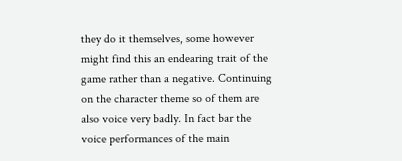they do it themselves, some however might find this an endearing trait of the game rather than a negative. Continuing on the character theme so of them are also voice very badly. In fact bar the voice performances of the main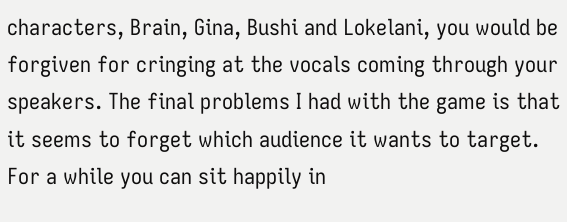characters, Brain, Gina, Bushi and Lokelani, you would be forgiven for cringing at the vocals coming through your speakers. The final problems I had with the game is that it seems to forget which audience it wants to target. For a while you can sit happily in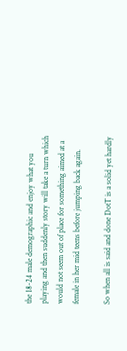the 18-24 male demographic and enjoy what you playing and then suddenly story will take a turn which would not seem out of place for something aimed at a female in her mid teens before jumping back again.

So when all is said and done DotT is a solid yet hardly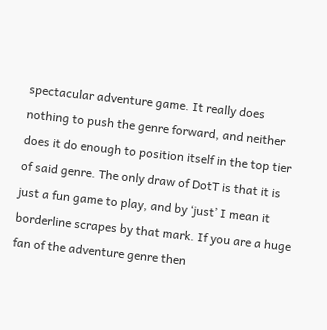spectacular adventure game. It really does nothing to push the genre forward, and neither does it do enough to position itself in the top tier of said genre. The only draw of DotT is that it is just a fun game to play, and by ‘just’ I mean it borderline scrapes by that mark. If you are a huge fan of the adventure genre then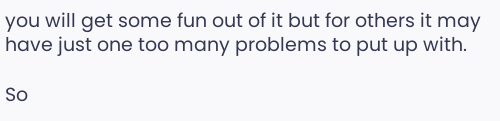you will get some fun out of it but for others it may have just one too many problems to put up with.

So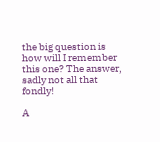the big question is how will I remember this one? The answer, sadly not all that fondly!

A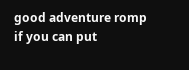good adventure romp if you can put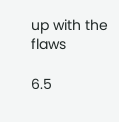up with the flaws

6.5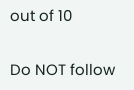out of 10

Do NOT follow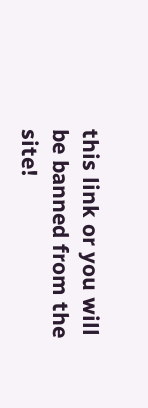this link or you will be banned from the site!